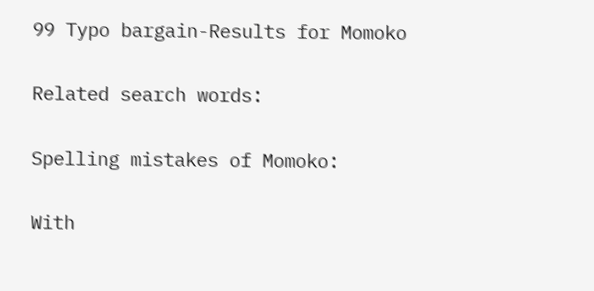99 Typo bargain-Results for Momoko

Related search words:

Spelling mistakes of Momoko:

With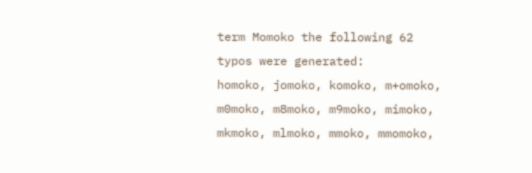term Momoko the following 62 typos were generated:
homoko, jomoko, komoko, m+omoko, m0moko, m8moko, m9moko, mimoko, mkmoko, mlmoko, mmoko, mmomoko,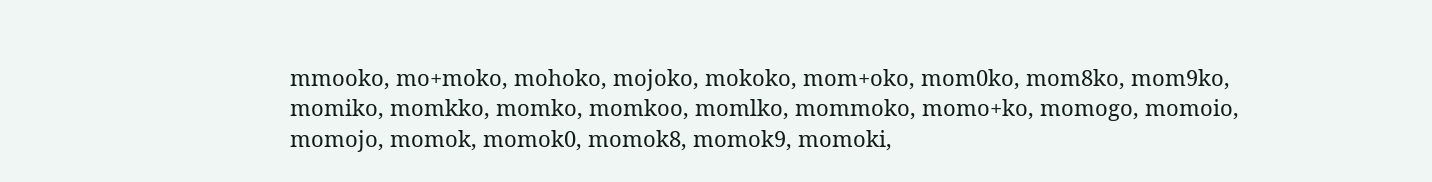mmooko, mo+moko, mohoko, mojoko, mokoko, mom+oko, mom0ko, mom8ko, mom9ko, momiko, momkko, momko, momkoo, momlko, mommoko, momo+ko, momogo, momoio, momojo, momok, momok0, momok8, momok9, momoki,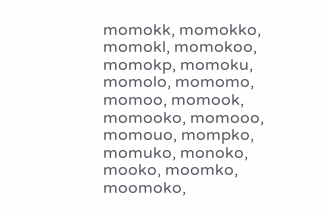momokk, momokko, momokl, momokoo, momokp, momoku, momolo, momomo, momoo, momook, momooko, momooo, momouo, mompko, momuko, monoko, mooko, moomko, moomoko,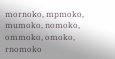mornoko, mpmoko, mumoko, nomoko, ommoko, omoko, rnomoko